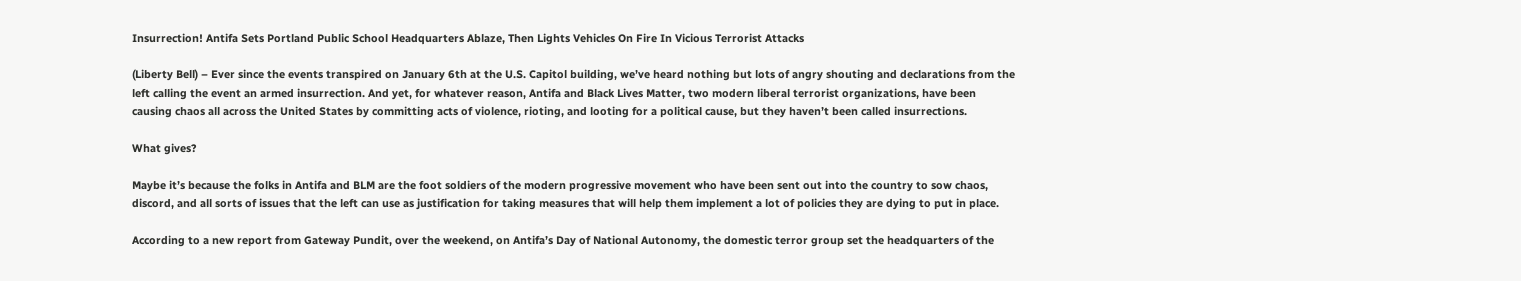Insurrection! Antifa Sets Portland Public School Headquarters Ablaze, Then Lights Vehicles On Fire In Vicious Terrorist Attacks

(Liberty Bell) – Ever since the events transpired on January 6th at the U.S. Capitol building, we’ve heard nothing but lots of angry shouting and declarations from the left calling the event an armed insurrection. And yet, for whatever reason, Antifa and Black Lives Matter, two modern liberal terrorist organizations, have been causing chaos all across the United States by committing acts of violence, rioting, and looting for a political cause, but they haven’t been called insurrections.

What gives?

Maybe it’s because the folks in Antifa and BLM are the foot soldiers of the modern progressive movement who have been sent out into the country to sow chaos, discord, and all sorts of issues that the left can use as justification for taking measures that will help them implement a lot of policies they are dying to put in place.

According to a new report from Gateway Pundit, over the weekend, on Antifa’s Day of National Autonomy, the domestic terror group set the headquarters of the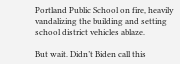Portland Public School on fire, heavily vandalizing the building and setting school district vehicles ablaze.

But wait. Didn’t Biden call this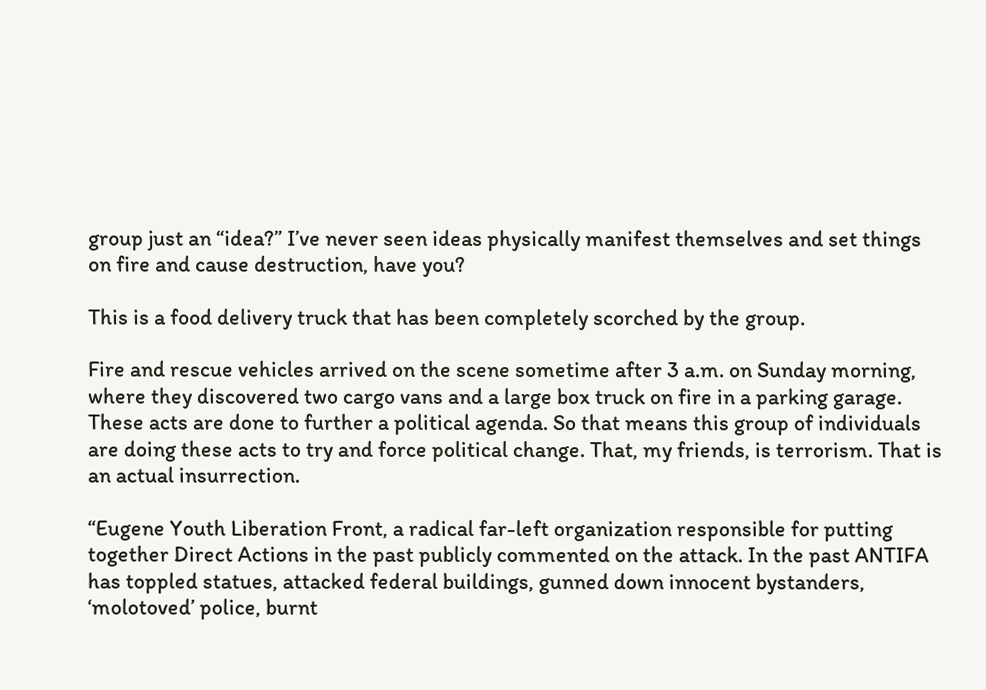group just an “idea?” I’ve never seen ideas physically manifest themselves and set things on fire and cause destruction, have you?

This is a food delivery truck that has been completely scorched by the group.

Fire and rescue vehicles arrived on the scene sometime after 3 a.m. on Sunday morning, where they discovered two cargo vans and a large box truck on fire in a parking garage. These acts are done to further a political agenda. So that means this group of individuals are doing these acts to try and force political change. That, my friends, is terrorism. That is an actual insurrection.

“Eugene Youth Liberation Front, a radical far-left organization responsible for putting together Direct Actions in the past publicly commented on the attack. In the past ANTIFA has toppled statues, attacked federal buildings, gunned down innocent bystanders, ‘molotoved’ police, burnt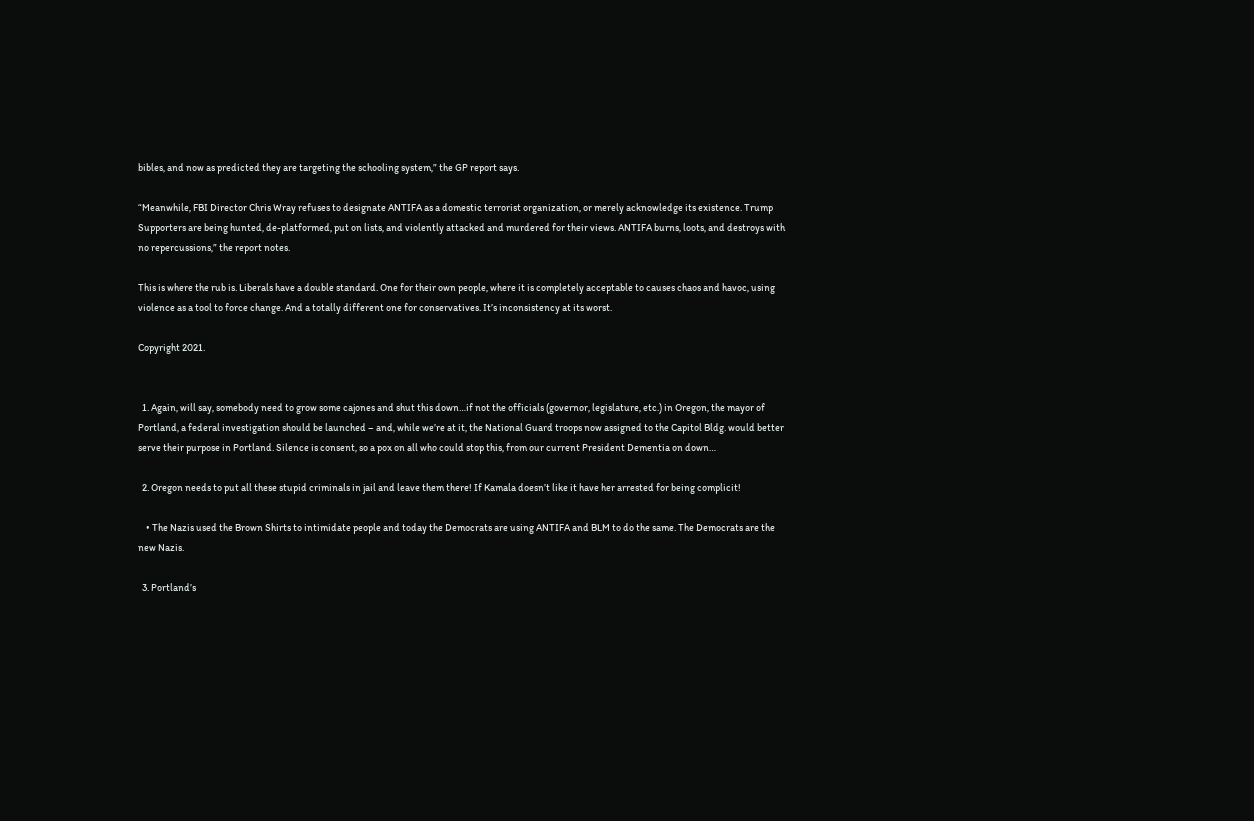bibles, and now as predicted they are targeting the schooling system,” the GP report says.

“Meanwhile, FBI Director Chris Wray refuses to designate ANTIFA as a domestic terrorist organization, or merely acknowledge its existence. Trump Supporters are being hunted, de-platformed, put on lists, and violently attacked and murdered for their views. ANTIFA burns, loots, and destroys with no repercussions,” the report notes.

This is where the rub is. Liberals have a double standard. One for their own people, where it is completely acceptable to causes chaos and havoc, using violence as a tool to force change. And a totally different one for conservatives. It’s inconsistency at its worst.

Copyright 2021.


  1. Again, will say, somebody need to grow some cajones and shut this down…if not the officials (governor, legislature, etc.) in Oregon, the mayor of Portland, a federal investigation should be launched – and, while we’re at it, the National Guard troops now assigned to the Capitol Bldg. would better serve their purpose in Portland. Silence is consent, so a pox on all who could stop this, from our current President Dementia on down…

  2. Oregon needs to put all these stupid criminals in jail and leave them there! If Kamala doesn’t like it have her arrested for being complicit!

    • The Nazis used the Brown Shirts to intimidate people and today the Democrats are using ANTIFA and BLM to do the same. The Democrats are the new Nazis.

  3. Portland’s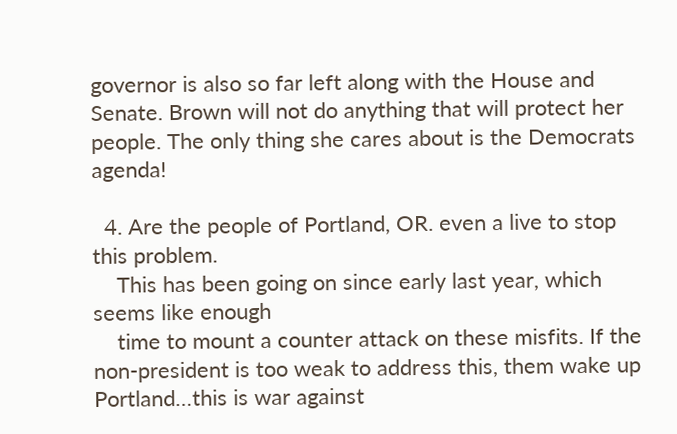governor is also so far left along with the House and Senate. Brown will not do anything that will protect her people. The only thing she cares about is the Democrats agenda!

  4. Are the people of Portland, OR. even a live to stop this problem.
    This has been going on since early last year, which seems like enough
    time to mount a counter attack on these misfits. If the non-president is too weak to address this, them wake up Portland…this is war against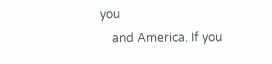you
    and America. If you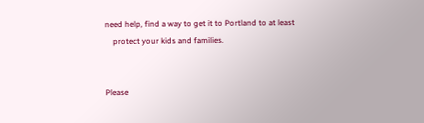need help, find a way to get it to Portland to at least
    protect your kids and families.


Please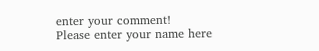enter your comment!
Please enter your name here